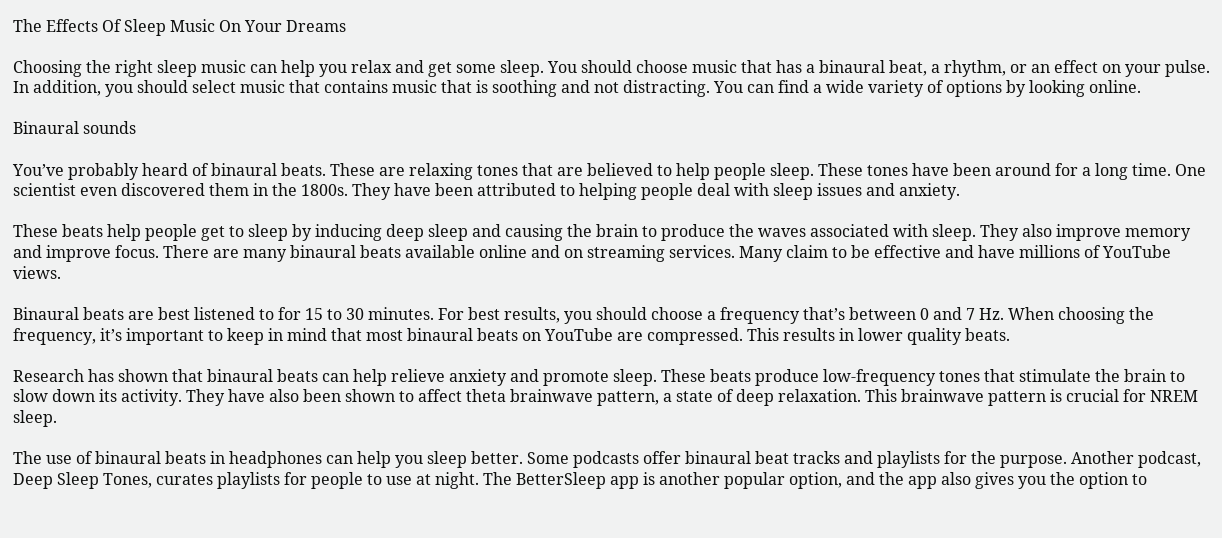The Effects Of Sleep Music On Your Dreams

Choosing the right sleep music can help you relax and get some sleep. You should choose music that has a binaural beat, a rhythm, or an effect on your pulse. In addition, you should select music that contains music that is soothing and not distracting. You can find a wide variety of options by looking online.

Binaural sounds

You’ve probably heard of binaural beats. These are relaxing tones that are believed to help people sleep. These tones have been around for a long time. One scientist even discovered them in the 1800s. They have been attributed to helping people deal with sleep issues and anxiety.

These beats help people get to sleep by inducing deep sleep and causing the brain to produce the waves associated with sleep. They also improve memory and improve focus. There are many binaural beats available online and on streaming services. Many claim to be effective and have millions of YouTube views.

Binaural beats are best listened to for 15 to 30 minutes. For best results, you should choose a frequency that’s between 0 and 7 Hz. When choosing the frequency, it’s important to keep in mind that most binaural beats on YouTube are compressed. This results in lower quality beats.

Research has shown that binaural beats can help relieve anxiety and promote sleep. These beats produce low-frequency tones that stimulate the brain to slow down its activity. They have also been shown to affect theta brainwave pattern, a state of deep relaxation. This brainwave pattern is crucial for NREM sleep.

The use of binaural beats in headphones can help you sleep better. Some podcasts offer binaural beat tracks and playlists for the purpose. Another podcast, Deep Sleep Tones, curates playlists for people to use at night. The BetterSleep app is another popular option, and the app also gives you the option to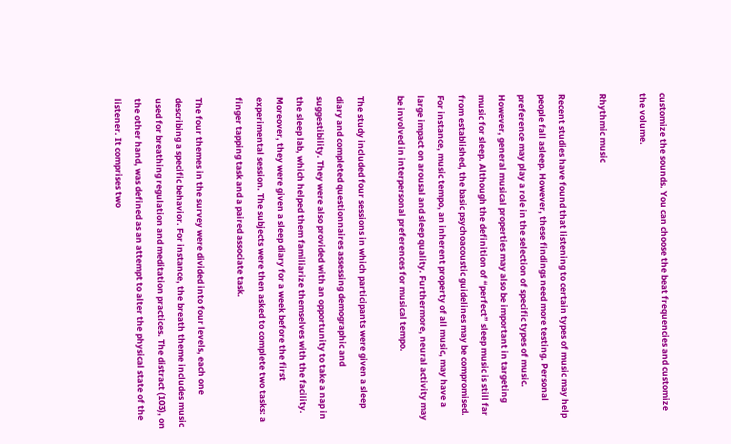customize the sounds. You can choose the beat frequencies and customize the volume.

Rhythmic music

Recent studies have found that listening to certain types of music may help people fall asleep. However, these findings need more testing. Personal preference may play a role in the selection of specific types of music. However, general musical properties may also be important in targeting music for sleep. Although the definition of “perfect” sleep music is still far from established, the basic psychoacoustic guidelines may be compromised. For instance, music tempo, an inherent property of all music, may have a large impact on arousal and sleep quality. Furthermore, neural activity may be involved in interpersonal preferences for musical tempo.

The study included four sessions in which participants were given a sleep diary and completed questionnaires assessing demographic and suggestibility. They were also provided with an opportunity to take a nap in the sleep lab, which helped them familiarize themselves with the facility. Moreover, they were given a sleep diary for a week before the first experimental session. The subjects were then asked to complete two tasks: a finger tapping task and a paired associate task.

The four themes in the survey were divided into four levels, each one describing a specific behavior. For instance, the breath theme includes music used for breathing regulation and meditation practices. The distract (103), on the other hand, was defined as an attempt to alter the physical state of the listener. It comprises two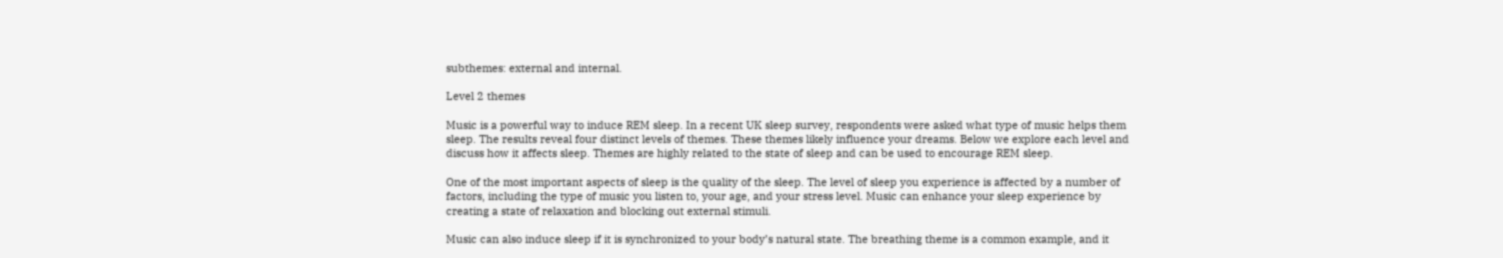subthemes: external and internal.

Level 2 themes

Music is a powerful way to induce REM sleep. In a recent UK sleep survey, respondents were asked what type of music helps them sleep. The results reveal four distinct levels of themes. These themes likely influence your dreams. Below we explore each level and discuss how it affects sleep. Themes are highly related to the state of sleep and can be used to encourage REM sleep.

One of the most important aspects of sleep is the quality of the sleep. The level of sleep you experience is affected by a number of factors, including the type of music you listen to, your age, and your stress level. Music can enhance your sleep experience by creating a state of relaxation and blocking out external stimuli.

Music can also induce sleep if it is synchronized to your body’s natural state. The breathing theme is a common example, and it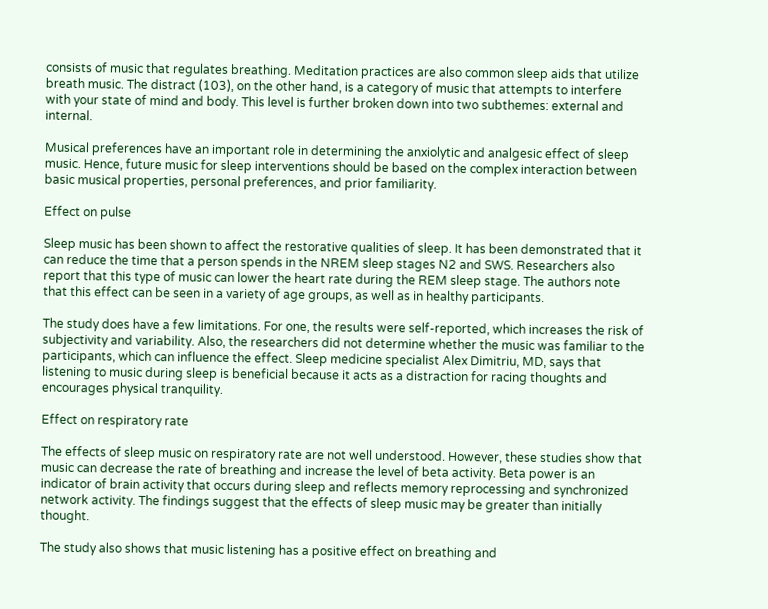consists of music that regulates breathing. Meditation practices are also common sleep aids that utilize breath music. The distract (103), on the other hand, is a category of music that attempts to interfere with your state of mind and body. This level is further broken down into two subthemes: external and internal.

Musical preferences have an important role in determining the anxiolytic and analgesic effect of sleep music. Hence, future music for sleep interventions should be based on the complex interaction between basic musical properties, personal preferences, and prior familiarity.

Effect on pulse

Sleep music has been shown to affect the restorative qualities of sleep. It has been demonstrated that it can reduce the time that a person spends in the NREM sleep stages N2 and SWS. Researchers also report that this type of music can lower the heart rate during the REM sleep stage. The authors note that this effect can be seen in a variety of age groups, as well as in healthy participants.

The study does have a few limitations. For one, the results were self-reported, which increases the risk of subjectivity and variability. Also, the researchers did not determine whether the music was familiar to the participants, which can influence the effect. Sleep medicine specialist Alex Dimitriu, MD, says that listening to music during sleep is beneficial because it acts as a distraction for racing thoughts and encourages physical tranquility.

Effect on respiratory rate

The effects of sleep music on respiratory rate are not well understood. However, these studies show that music can decrease the rate of breathing and increase the level of beta activity. Beta power is an indicator of brain activity that occurs during sleep and reflects memory reprocessing and synchronized network activity. The findings suggest that the effects of sleep music may be greater than initially thought.

The study also shows that music listening has a positive effect on breathing and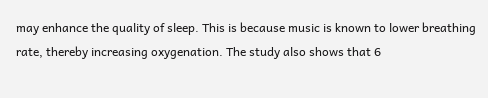may enhance the quality of sleep. This is because music is known to lower breathing rate, thereby increasing oxygenation. The study also shows that 6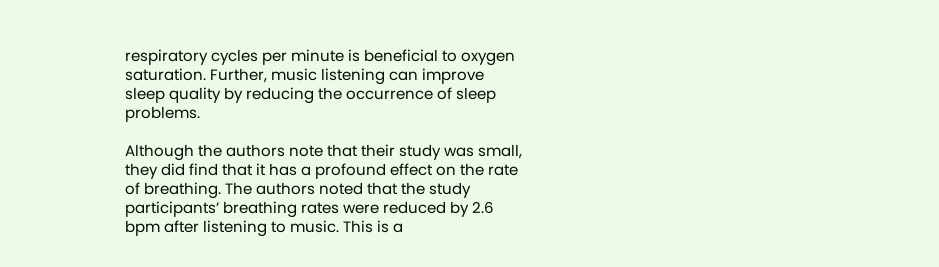respiratory cycles per minute is beneficial to oxygen saturation. Further, music listening can improve sleep quality by reducing the occurrence of sleep problems.

Although the authors note that their study was small, they did find that it has a profound effect on the rate of breathing. The authors noted that the study participants’ breathing rates were reduced by 2.6 bpm after listening to music. This is a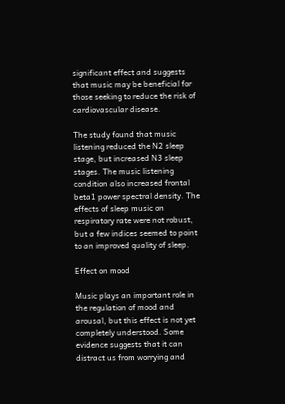significant effect and suggests that music may be beneficial for those seeking to reduce the risk of cardiovascular disease.

The study found that music listening reduced the N2 sleep stage, but increased N3 sleep stages. The music listening condition also increased frontal beta1 power spectral density. The effects of sleep music on respiratory rate were not robust, but a few indices seemed to point to an improved quality of sleep.

Effect on mood

Music plays an important role in the regulation of mood and arousal, but this effect is not yet completely understood. Some evidence suggests that it can distract us from worrying and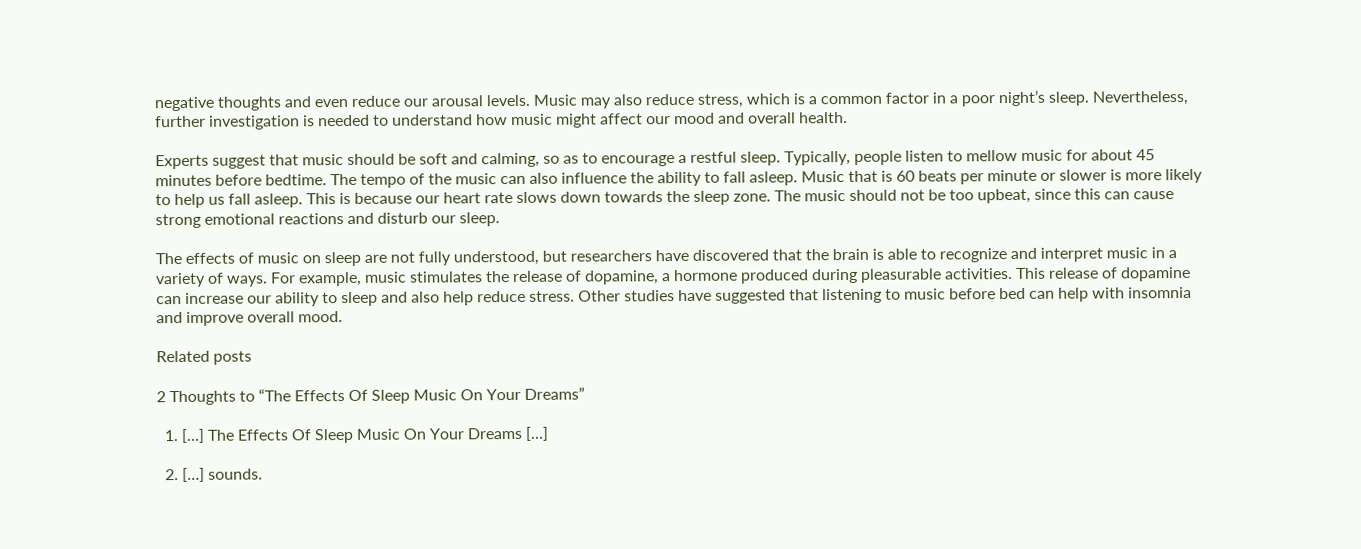negative thoughts and even reduce our arousal levels. Music may also reduce stress, which is a common factor in a poor night’s sleep. Nevertheless, further investigation is needed to understand how music might affect our mood and overall health.

Experts suggest that music should be soft and calming, so as to encourage a restful sleep. Typically, people listen to mellow music for about 45 minutes before bedtime. The tempo of the music can also influence the ability to fall asleep. Music that is 60 beats per minute or slower is more likely to help us fall asleep. This is because our heart rate slows down towards the sleep zone. The music should not be too upbeat, since this can cause strong emotional reactions and disturb our sleep.

The effects of music on sleep are not fully understood, but researchers have discovered that the brain is able to recognize and interpret music in a variety of ways. For example, music stimulates the release of dopamine, a hormone produced during pleasurable activities. This release of dopamine can increase our ability to sleep and also help reduce stress. Other studies have suggested that listening to music before bed can help with insomnia and improve overall mood.

Related posts

2 Thoughts to “The Effects Of Sleep Music On Your Dreams”

  1. […] The Effects Of Sleep Music On Your Dreams […]

  2. […] sounds.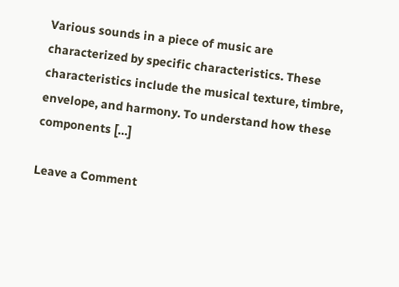Various sounds in a piece of music are characterized by specific characteristics. These characteristics include the musical texture, timbre, envelope, and harmony. To understand how these components […]

Leave a Comment